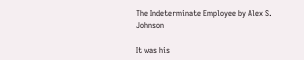The Indeterminate Employee by Alex S. Johnson

It was his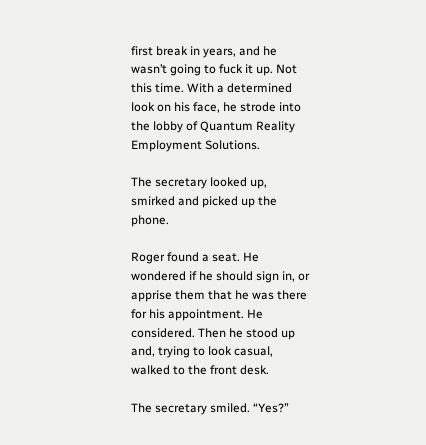first break in years, and he wasn’t going to fuck it up. Not this time. With a determined look on his face, he strode into the lobby of Quantum Reality Employment Solutions.

The secretary looked up, smirked and picked up the phone.

Roger found a seat. He wondered if he should sign in, or apprise them that he was there for his appointment. He considered. Then he stood up and, trying to look casual, walked to the front desk.

The secretary smiled. “Yes?”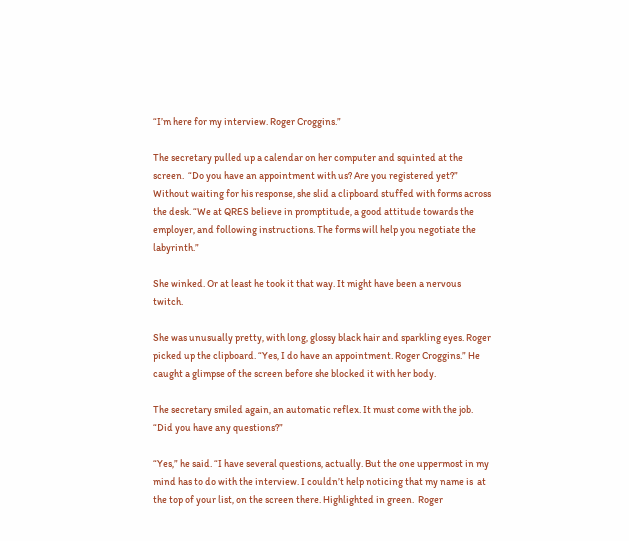“I’m here for my interview. Roger Croggins.”

The secretary pulled up a calendar on her computer and squinted at the screen.  “Do you have an appointment with us? Are you registered yet?” Without waiting for his response, she slid a clipboard stuffed with forms across the desk. “We at QRES believe in promptitude, a good attitude towards the employer, and following instructions. The forms will help you negotiate the labyrinth.”

She winked. Or at least he took it that way. It might have been a nervous twitch.

She was unusually pretty, with long, glossy black hair and sparkling eyes. Roger picked up the clipboard. “Yes, I do have an appointment. Roger Croggins.” He caught a glimpse of the screen before she blocked it with her body.

The secretary smiled again, an automatic reflex. It must come with the job. “Did you have any questions?”

“Yes,” he said. “I have several questions, actually. But the one uppermost in my mind has to do with the interview. I couldn’t help noticing that my name is  at the top of your list, on the screen there. Highlighted in green.  Roger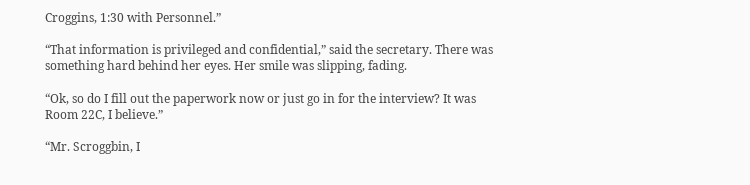Croggins, 1:30 with Personnel.”

“That information is privileged and confidential,” said the secretary. There was something hard behind her eyes. Her smile was slipping, fading.

“Ok, so do I fill out the paperwork now or just go in for the interview? It was Room 22C, I believe.”

“Mr. Scroggbin, I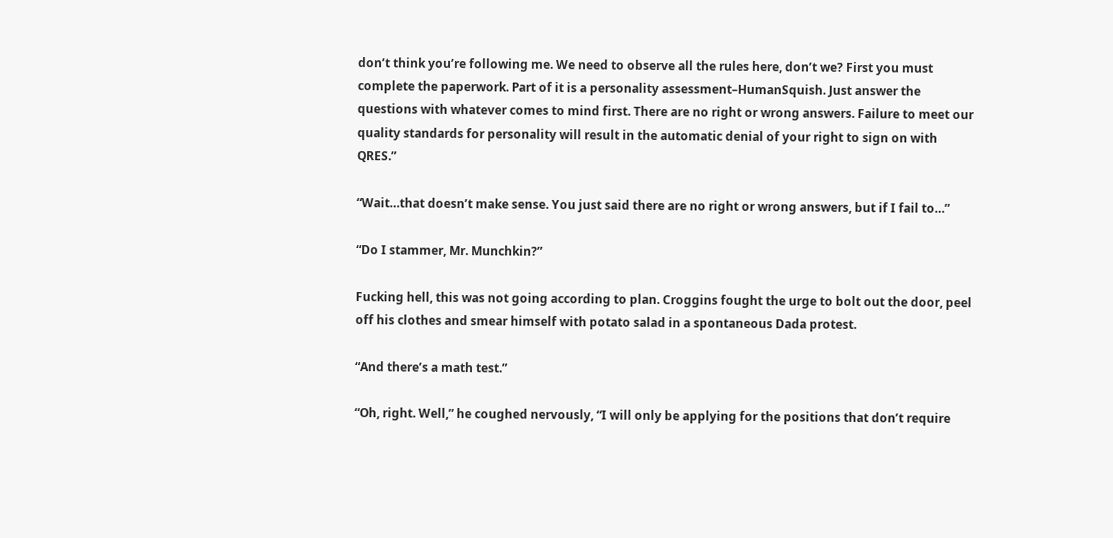don’t think you’re following me. We need to observe all the rules here, don’t we? First you must complete the paperwork. Part of it is a personality assessment–HumanSquish. Just answer the questions with whatever comes to mind first. There are no right or wrong answers. Failure to meet our quality standards for personality will result in the automatic denial of your right to sign on with QRES.”

“Wait…that doesn’t make sense. You just said there are no right or wrong answers, but if I fail to…”

“Do I stammer, Mr. Munchkin?”

Fucking hell, this was not going according to plan. Croggins fought the urge to bolt out the door, peel off his clothes and smear himself with potato salad in a spontaneous Dada protest.

“And there’s a math test.”

“Oh, right. Well,” he coughed nervously, “I will only be applying for the positions that don’t require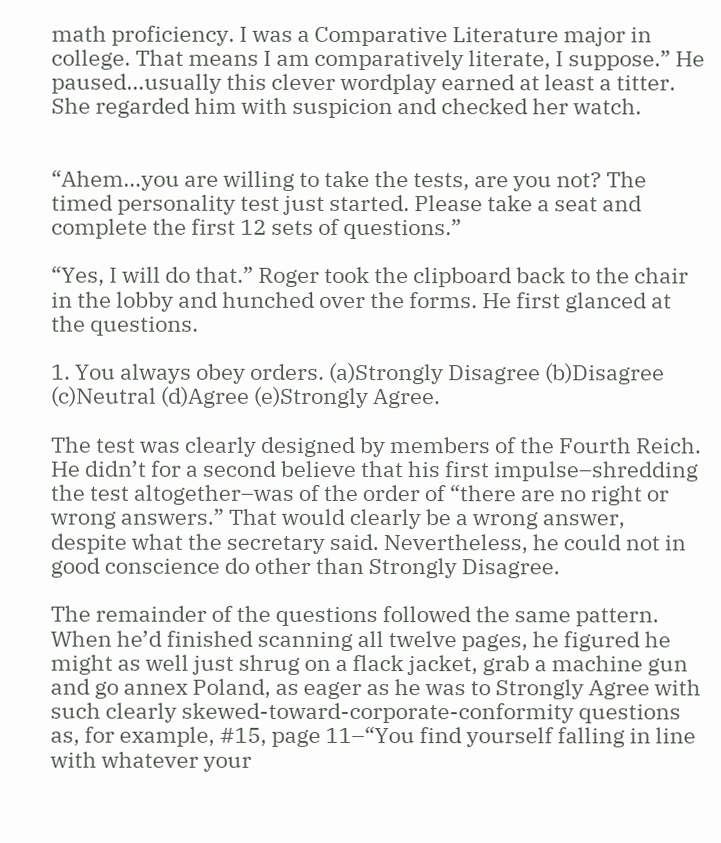math proficiency. I was a Comparative Literature major in college. That means I am comparatively literate, I suppose.” He paused…usually this clever wordplay earned at least a titter. She regarded him with suspicion and checked her watch.


“Ahem…you are willing to take the tests, are you not? The timed personality test just started. Please take a seat and complete the first 12 sets of questions.”

“Yes, I will do that.” Roger took the clipboard back to the chair in the lobby and hunched over the forms. He first glanced at the questions.

1. You always obey orders. (a)Strongly Disagree (b)Disagree (c)Neutral (d)Agree (e)Strongly Agree.

The test was clearly designed by members of the Fourth Reich. He didn’t for a second believe that his first impulse–shredding the test altogether–was of the order of “there are no right or wrong answers.” That would clearly be a wrong answer, despite what the secretary said. Nevertheless, he could not in good conscience do other than Strongly Disagree.

The remainder of the questions followed the same pattern. When he’d finished scanning all twelve pages, he figured he might as well just shrug on a flack jacket, grab a machine gun and go annex Poland, as eager as he was to Strongly Agree with such clearly skewed-toward-corporate-conformity questions as, for example, #15, page 11–“You find yourself falling in line with whatever your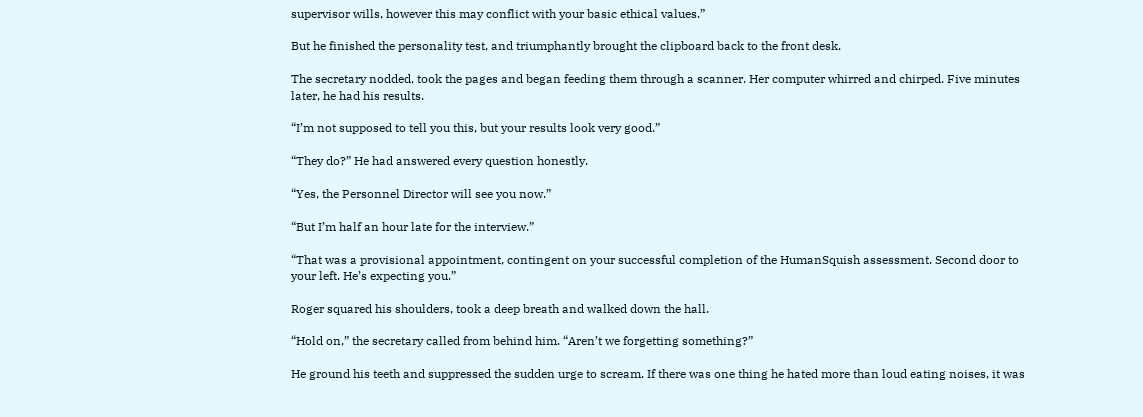supervisor wills, however this may conflict with your basic ethical values.”

But he finished the personality test, and triumphantly brought the clipboard back to the front desk.

The secretary nodded, took the pages and began feeding them through a scanner. Her computer whirred and chirped. Five minutes later, he had his results.

“I’m not supposed to tell you this, but your results look very good.”

“They do?” He had answered every question honestly.

“Yes, the Personnel Director will see you now.”

“But I’m half an hour late for the interview.”

“That was a provisional appointment, contingent on your successful completion of the HumanSquish assessment. Second door to your left. He’s expecting you.”

Roger squared his shoulders, took a deep breath and walked down the hall.

“Hold on,” the secretary called from behind him. “Aren’t we forgetting something?”

He ground his teeth and suppressed the sudden urge to scream. If there was one thing he hated more than loud eating noises, it was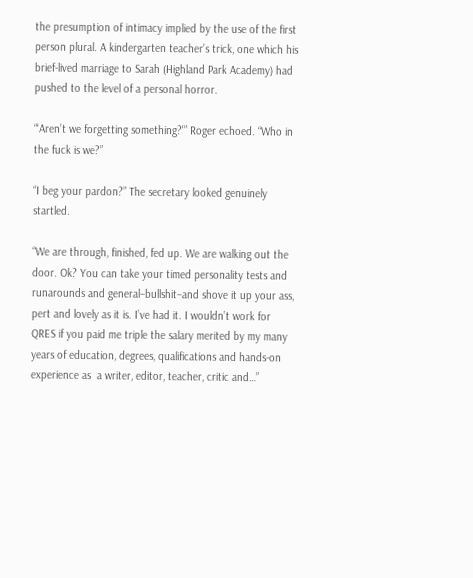the presumption of intimacy implied by the use of the first person plural. A kindergarten teacher’s trick, one which his brief-lived marriage to Sarah (Highland Park Academy) had pushed to the level of a personal horror.

“‘Aren’t we forgetting something?'” Roger echoed. “Who in the fuck is we?”

“I beg your pardon?” The secretary looked genuinely startled.

“We are through, finished, fed up. We are walking out the door. Ok? You can take your timed personality tests and runarounds and general–bullshit–and shove it up your ass, pert and lovely as it is. I’ve had it. I wouldn’t work for QRES if you paid me triple the salary merited by my many years of education, degrees, qualifications and hands-on experience as  a writer, editor, teacher, critic and…”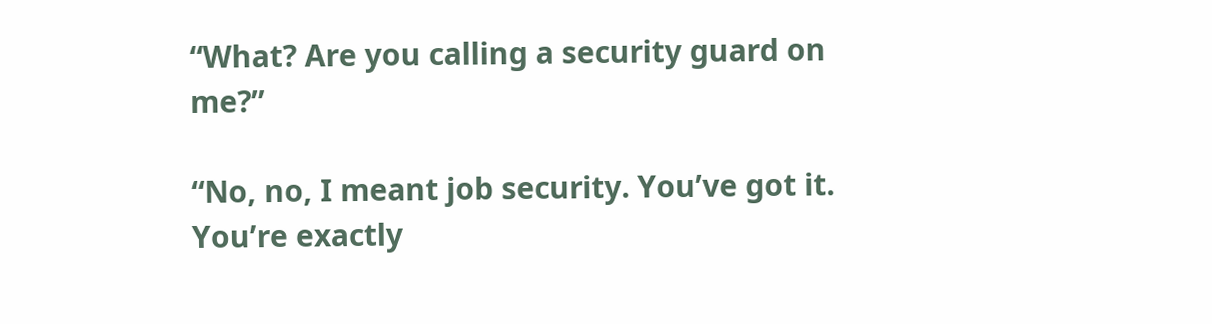“What? Are you calling a security guard on me?”

“No, no, I meant job security. You’ve got it. You’re exactly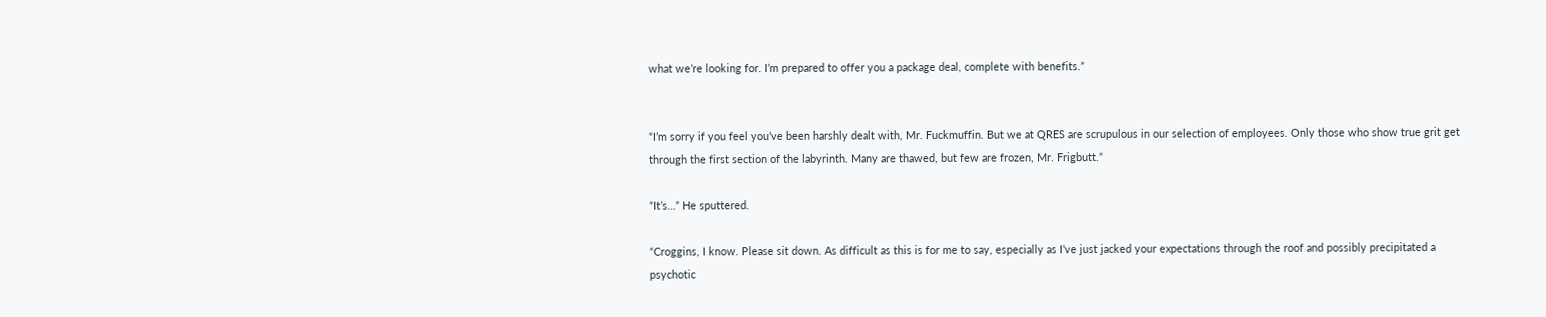what we’re looking for. I’m prepared to offer you a package deal, complete with benefits.”


“I’m sorry if you feel you’ve been harshly dealt with, Mr. Fuckmuffin. But we at QRES are scrupulous in our selection of employees. Only those who show true grit get through the first section of the labyrinth. Many are thawed, but few are frozen, Mr. Frigbutt.”

“It’s…” He sputtered.

“Croggins, I know. Please sit down. As difficult as this is for me to say, especially as I’ve just jacked your expectations through the roof and possibly precipitated a psychotic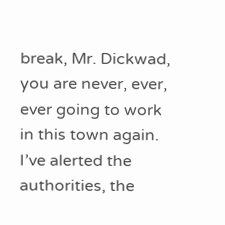break, Mr. Dickwad, you are never, ever, ever going to work in this town again. I’ve alerted the authorities, the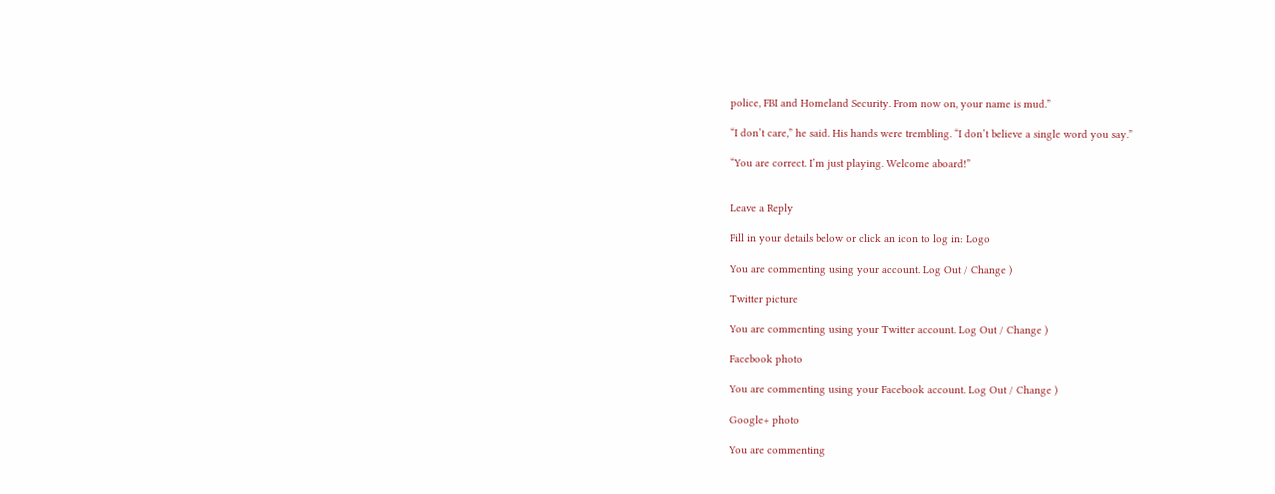police, FBI and Homeland Security. From now on, your name is mud.”

“I don’t care,” he said. His hands were trembling. “I don’t believe a single word you say.”

“You are correct. I’m just playing. Welcome aboard!”


Leave a Reply

Fill in your details below or click an icon to log in: Logo

You are commenting using your account. Log Out / Change )

Twitter picture

You are commenting using your Twitter account. Log Out / Change )

Facebook photo

You are commenting using your Facebook account. Log Out / Change )

Google+ photo

You are commenting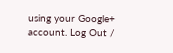using your Google+ account. Log Out /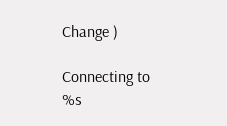Change )

Connecting to %s